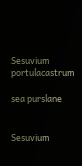Sesuvium portulacastrum

sea purslane


Sesuvium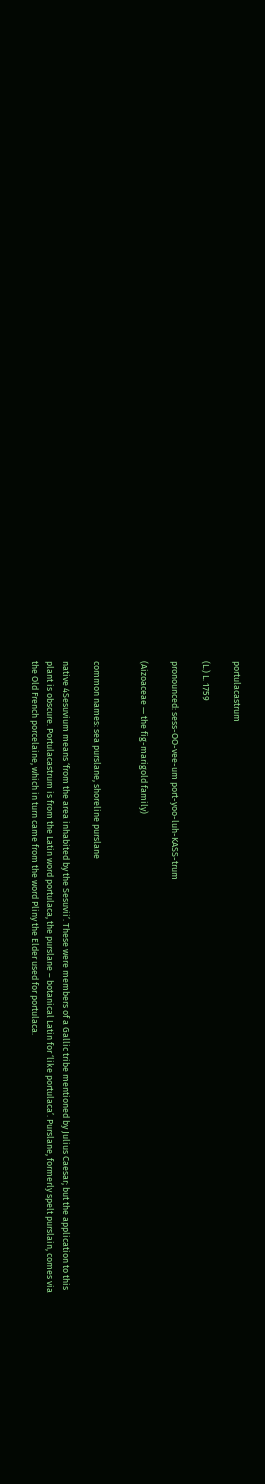portulacastrum

(L.) L. 1759

pronounced: sess-OO-vee-um port-yoo-luh-KASS-trum

(Aizoaceae — the fig-marigold family)


common names: sea purslane, shoreline purslane

native 4Sesuvium means ‘from the area inhabited by the Sesuvii’. These were members of a Gallic tribe mentioned by Julius Caesar; but the application to this plant is obscure. Portulacastrum is from the Latin word portulaca, the purslane – botanical Latin for ‘like portulaca’. Purslane, formerly spelt purslain, comes via the Old French porcelaine, which in turn came from the word Pliny the Elder used for portulaca.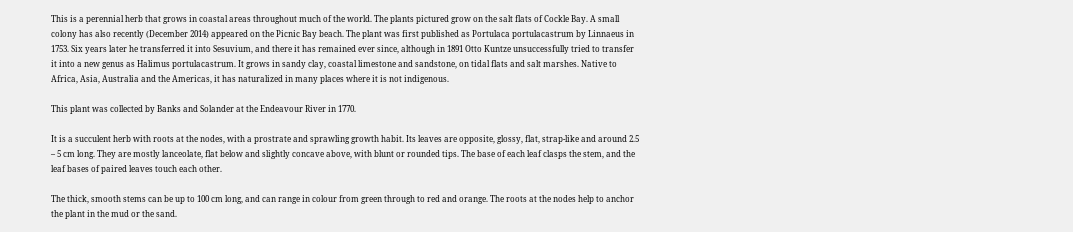This is a perennial herb that grows in coastal areas throughout much of the world. The plants pictured grow on the salt flats of Cockle Bay. A small colony has also recently (December 2014) appeared on the Picnic Bay beach. The plant was first published as Portulaca portulacastrum by Linnaeus in 1753. Six years later he transferred it into Sesuvium, and there it has remained ever since, although in 1891 Otto Kuntze unsuccessfully tried to transfer it into a new genus as Halimus portulacastrum. It grows in sandy clay, coastal limestone and sandstone, on tidal flats and salt marshes. Native to Africa, Asia, Australia and the Americas, it has naturalized in many places where it is not indigenous.

This plant was collected by Banks and Solander at the Endeavour River in 1770.

It is a succulent herb with roots at the nodes, with a prostrate and sprawling growth habit. Its leaves are opposite, glossy, flat, strap-like and around 2.5 – 5 cm long. They are mostly lanceolate, flat below and slightly concave above, with blunt or rounded tips. The base of each leaf clasps the stem, and the leaf bases of paired leaves touch each other.

The thick, smooth stems can be up to 100 cm long, and can range in colour from green through to red and orange. The roots at the nodes help to anchor the plant in the mud or the sand.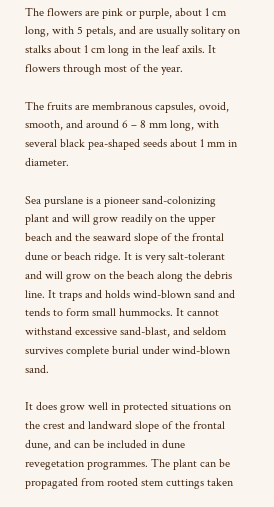The flowers are pink or purple, about 1 cm long, with 5 petals, and are usually solitary on stalks about 1 cm long in the leaf axils. It flowers through most of the year.

The fruits are membranous capsules, ovoid, smooth, and around 6 – 8 mm long, with several black pea-shaped seeds about 1 mm in diameter.

Sea purslane is a pioneer sand-colonizing plant and will grow readily on the upper beach and the seaward slope of the frontal dune or beach ridge. It is very salt-tolerant and will grow on the beach along the debris line. It traps and holds wind-blown sand and tends to form small hummocks. It cannot withstand excessive sand-blast, and seldom survives complete burial under wind-blown sand.

It does grow well in protected situations on the crest and landward slope of the frontal dune, and can be included in dune revegetation programmes. The plant can be propagated from rooted stem cuttings taken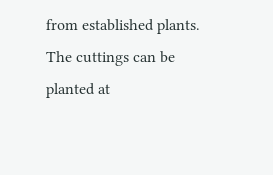from established plants. The cuttings can be planted at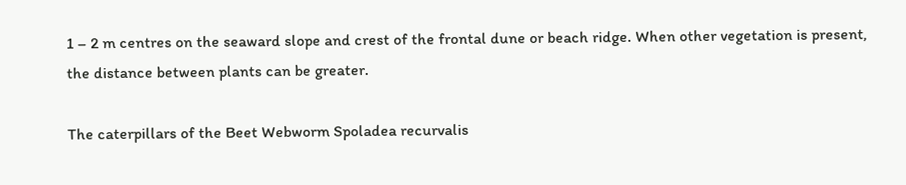1 – 2 m centres on the seaward slope and crest of the frontal dune or beach ridge. When other vegetation is present, the distance between plants can be greater.

The caterpillars of the Beet Webworm Spoladea recurvalis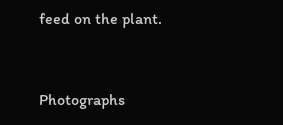feed on the plant.


Photographs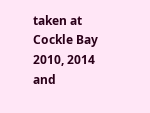taken at Cockle Bay 2010, 2014 and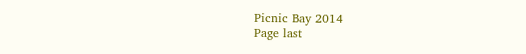Picnic Bay 2014
Page last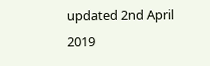updated 2nd April 2019